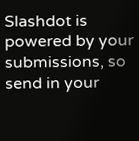Slashdot is powered by your submissions, so send in your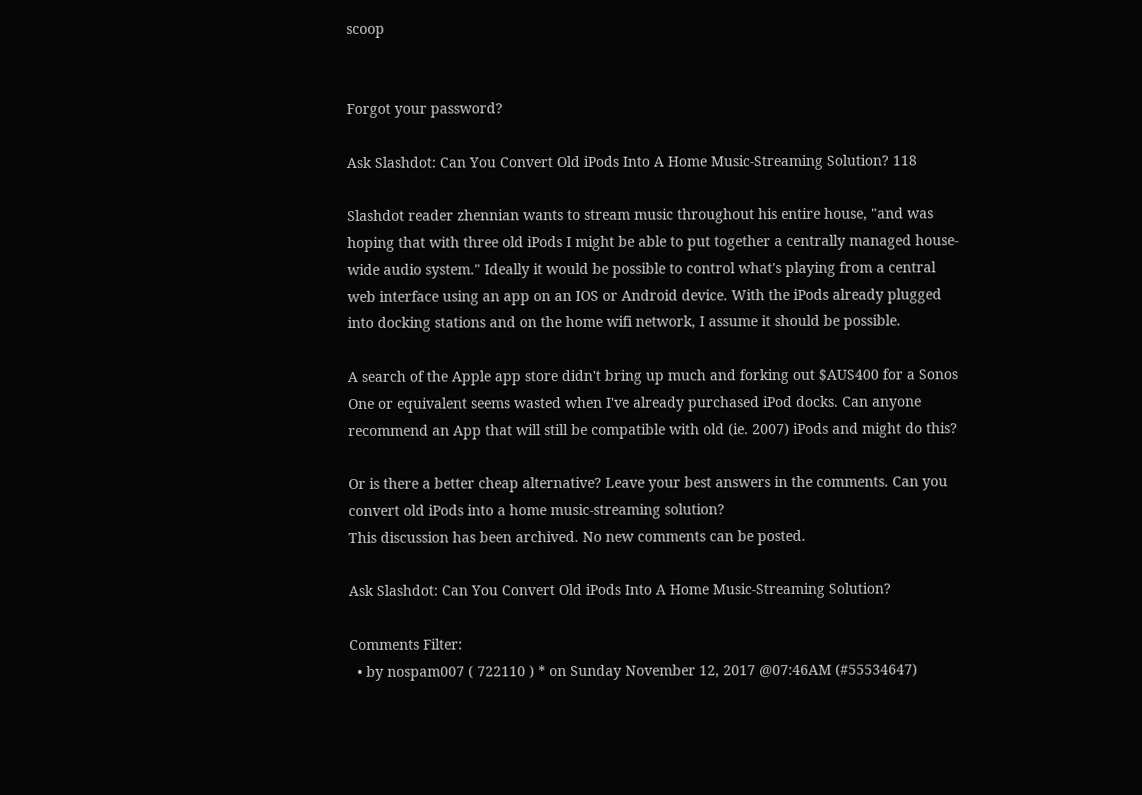scoop


Forgot your password?

Ask Slashdot: Can You Convert Old iPods Into A Home Music-Streaming Solution? 118

Slashdot reader zhennian wants to stream music throughout his entire house, "and was hoping that with three old iPods I might be able to put together a centrally managed house-wide audio system." Ideally it would be possible to control what's playing from a central web interface using an app on an IOS or Android device. With the iPods already plugged into docking stations and on the home wifi network, I assume it should be possible.

A search of the Apple app store didn't bring up much and forking out $AUS400 for a Sonos One or equivalent seems wasted when I've already purchased iPod docks. Can anyone recommend an App that will still be compatible with old (ie. 2007) iPods and might do this?

Or is there a better cheap alternative? Leave your best answers in the comments. Can you convert old iPods into a home music-streaming solution?
This discussion has been archived. No new comments can be posted.

Ask Slashdot: Can You Convert Old iPods Into A Home Music-Streaming Solution?

Comments Filter:
  • by nospam007 ( 722110 ) * on Sunday November 12, 2017 @07:46AM (#55534647)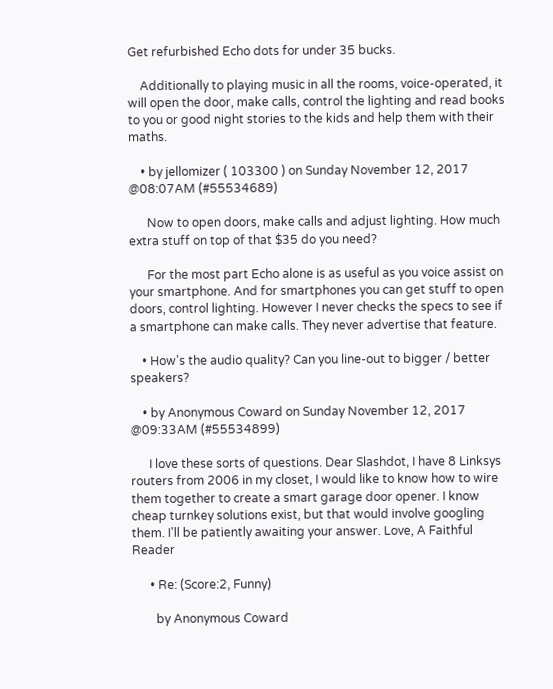Get refurbished Echo dots for under 35 bucks.

    Additionally to playing music in all the rooms, voice-operated, it will open the door, make calls, control the lighting and read books to you or good night stories to the kids and help them with their maths.

    • by jellomizer ( 103300 ) on Sunday November 12, 2017 @08:07AM (#55534689)

      Now to open doors, make calls and adjust lighting. How much extra stuff on top of that $35 do you need?

      For the most part Echo alone is as useful as you voice assist on your smartphone. And for smartphones you can get stuff to open doors, control lighting. However I never checks the specs to see if a smartphone can make calls. They never advertise that feature.

    • How's the audio quality? Can you line-out to bigger / better speakers?

    • by Anonymous Coward on Sunday November 12, 2017 @09:33AM (#55534899)

      I love these sorts of questions. Dear Slashdot, I have 8 Linksys routers from 2006 in my closet, I would like to know how to wire them together to create a smart garage door opener. I know cheap turnkey solutions exist, but that would involve googling them. I'll be patiently awaiting your answer. Love, A Faithful Reader

      • Re: (Score:2, Funny)

        by Anonymous Coward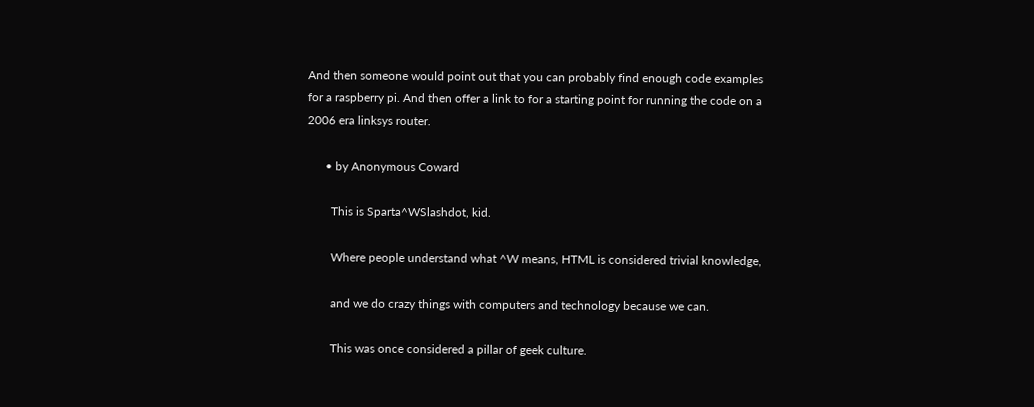And then someone would point out that you can probably find enough code examples for a raspberry pi. And then offer a link to for a starting point for running the code on a 2006 era linksys router.

      • by Anonymous Coward

        This is Sparta^WSlashdot, kid.

        Where people understand what ^W means, HTML is considered trivial knowledge,

        and we do crazy things with computers and technology because we can.

        This was once considered a pillar of geek culture.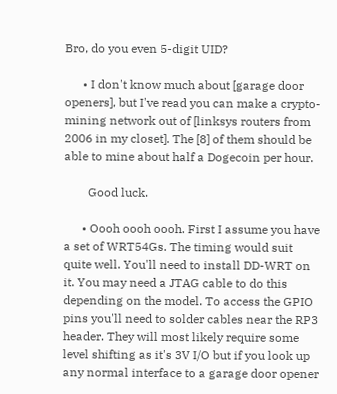Bro, do you even 5-digit UID?

      • I don't know much about [garage door openers], but I've read you can make a crypto-mining network out of [linksys routers from 2006 in my closet]. The [8] of them should be able to mine about half a Dogecoin per hour.

        Good luck.

      • Oooh oooh oooh. First I assume you have a set of WRT54Gs. The timing would suit quite well. You'll need to install DD-WRT on it. You may need a JTAG cable to do this depending on the model. To access the GPIO pins you'll need to solder cables near the RP3 header. They will most likely require some level shifting as it's 3V I/O but if you look up any normal interface to a garage door opener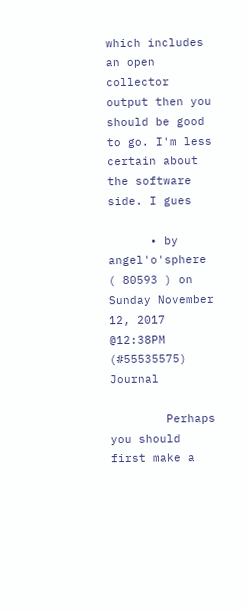which includes an open collector output then you should be good to go. I'm less certain about the software side. I gues

      • by angel'o'sphere ( 80593 ) on Sunday November 12, 2017 @12:38PM (#55535575) Journal

        Perhaps you should first make a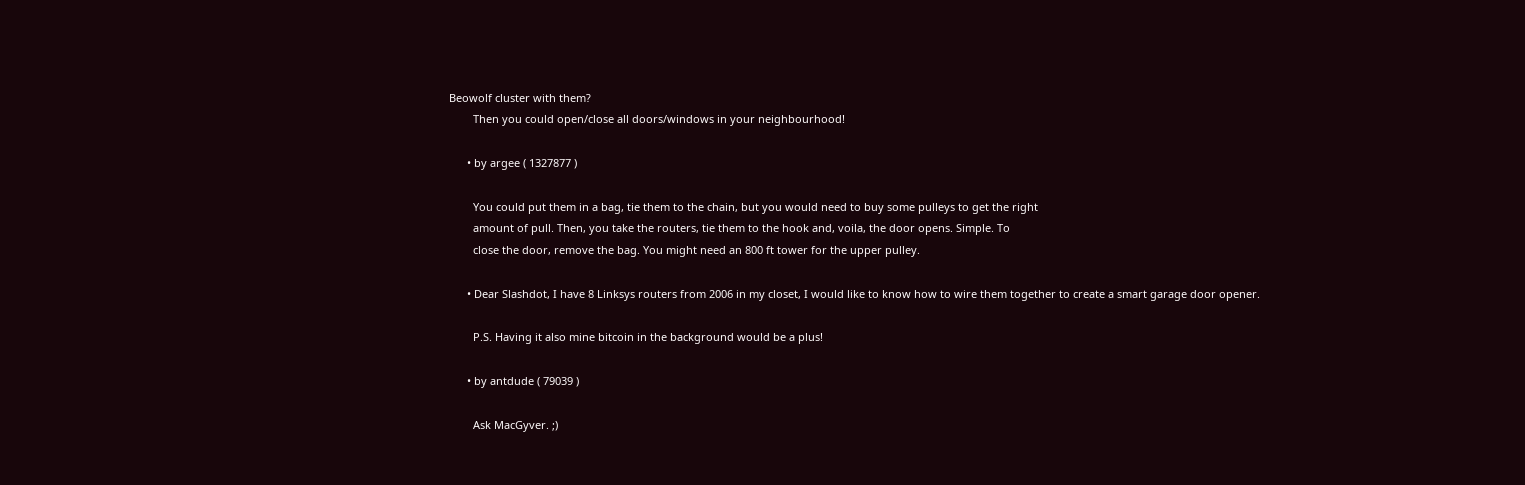Beowolf cluster with them?
        Then you could open/close all doors/windows in your neighbourhood!

      • by argee ( 1327877 )

        You could put them in a bag, tie them to the chain, but you would need to buy some pulleys to get the right
        amount of pull. Then, you take the routers, tie them to the hook and, voila, the door opens. Simple. To
        close the door, remove the bag. You might need an 800 ft tower for the upper pulley.

      • Dear Slashdot, I have 8 Linksys routers from 2006 in my closet, I would like to know how to wire them together to create a smart garage door opener.

        P.S. Having it also mine bitcoin in the background would be a plus!

      • by antdude ( 79039 )

        Ask MacGyver. ;)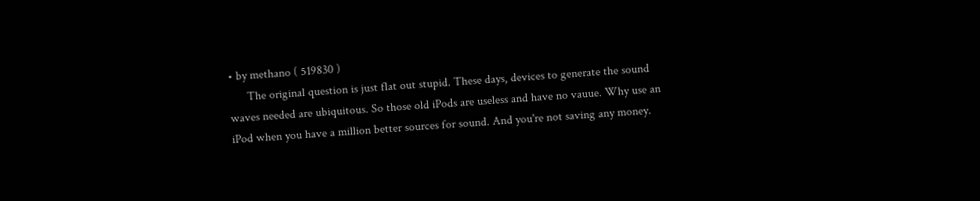• by methano ( 519830 )
      The original question is just flat out stupid. These days, devices to generate the sound waves needed are ubiquitous. So those old iPods are useless and have no vauue. Why use an iPod when you have a million better sources for sound. And you're not saving any money.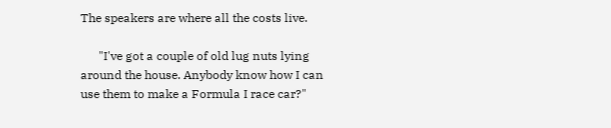The speakers are where all the costs live.

      "I've got a couple of old lug nuts lying around the house. Anybody know how I can use them to make a Formula I race car?"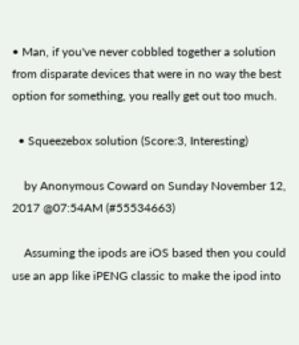• Man, if you've never cobbled together a solution from disparate devices that were in no way the best option for something, you really get out too much.

  • Squeezebox solution (Score:3, Interesting)

    by Anonymous Coward on Sunday November 12, 2017 @07:54AM (#55534663)

    Assuming the ipods are iOS based then you could use an app like iPENG classic to make the ipod into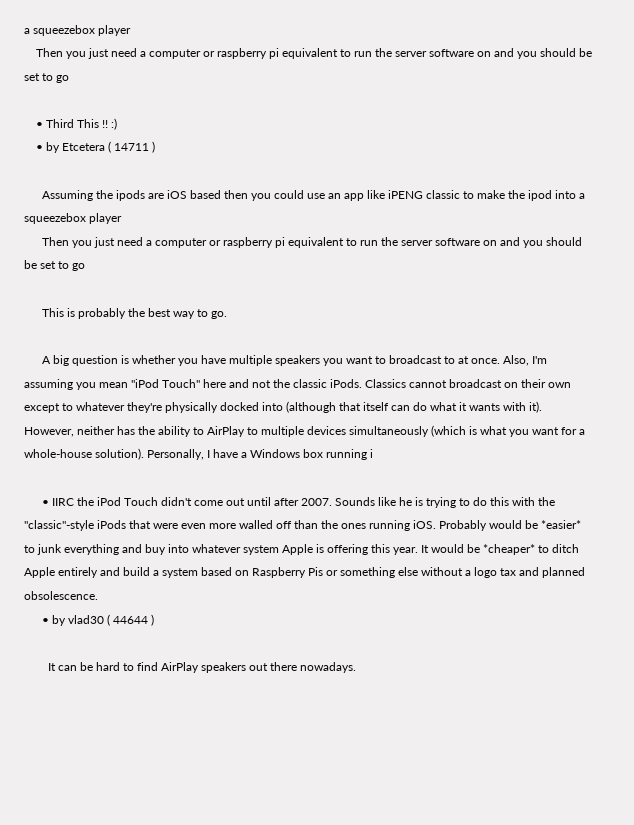a squeezebox player
    Then you just need a computer or raspberry pi equivalent to run the server software on and you should be set to go

    • Third This !! :)
    • by Etcetera ( 14711 )

      Assuming the ipods are iOS based then you could use an app like iPENG classic to make the ipod into a squeezebox player
      Then you just need a computer or raspberry pi equivalent to run the server software on and you should be set to go

      This is probably the best way to go.

      A big question is whether you have multiple speakers you want to broadcast to at once. Also, I'm assuming you mean "iPod Touch" here and not the classic iPods. Classics cannot broadcast on their own except to whatever they're physically docked into (although that itself can do what it wants with it). However, neither has the ability to AirPlay to multiple devices simultaneously (which is what you want for a whole-house solution). Personally, I have a Windows box running i

      • IIRC the iPod Touch didn't come out until after 2007. Sounds like he is trying to do this with the "classic"-style iPods that were even more walled off than the ones running iOS. Probably would be *easier* to junk everything and buy into whatever system Apple is offering this year. It would be *cheaper* to ditch Apple entirely and build a system based on Raspberry Pis or something else without a logo tax and planned obsolescence.
      • by vlad30 ( 44644 )

        It can be hard to find AirPlay speakers out there nowadays.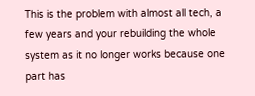This is the problem with almost all tech, a few years and your rebuilding the whole system as it no longer works because one part has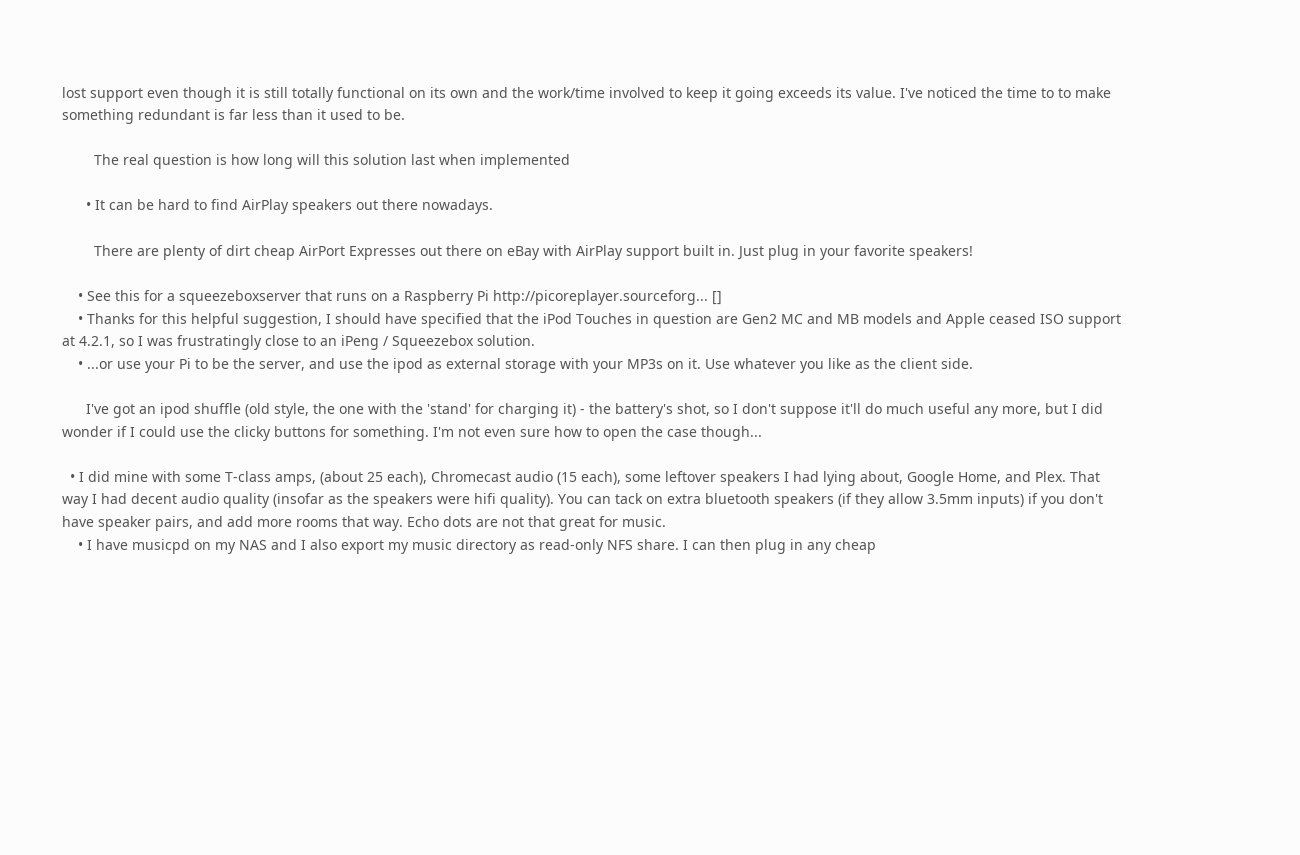lost support even though it is still totally functional on its own and the work/time involved to keep it going exceeds its value. I've noticed the time to to make something redundant is far less than it used to be.

        The real question is how long will this solution last when implemented

      • It can be hard to find AirPlay speakers out there nowadays.

        There are plenty of dirt cheap AirPort Expresses out there on eBay with AirPlay support built in. Just plug in your favorite speakers!

    • See this for a squeezeboxserver that runs on a Raspberry Pi http://picoreplayer.sourceforg... []
    • Thanks for this helpful suggestion, I should have specified that the iPod Touches in question are Gen2 MC and MB models and Apple ceased ISO support at 4.2.1, so I was frustratingly close to an iPeng / Squeezebox solution.
    • ...or use your Pi to be the server, and use the ipod as external storage with your MP3s on it. Use whatever you like as the client side.

      I've got an ipod shuffle (old style, the one with the 'stand' for charging it) - the battery's shot, so I don't suppose it'll do much useful any more, but I did wonder if I could use the clicky buttons for something. I'm not even sure how to open the case though...

  • I did mine with some T-class amps, (about 25 each), Chromecast audio (15 each), some leftover speakers I had lying about, Google Home, and Plex. That way I had decent audio quality (insofar as the speakers were hifi quality). You can tack on extra bluetooth speakers (if they allow 3.5mm inputs) if you don't have speaker pairs, and add more rooms that way. Echo dots are not that great for music.
    • I have musicpd on my NAS and I also export my music directory as read-only NFS share. I can then plug in any cheap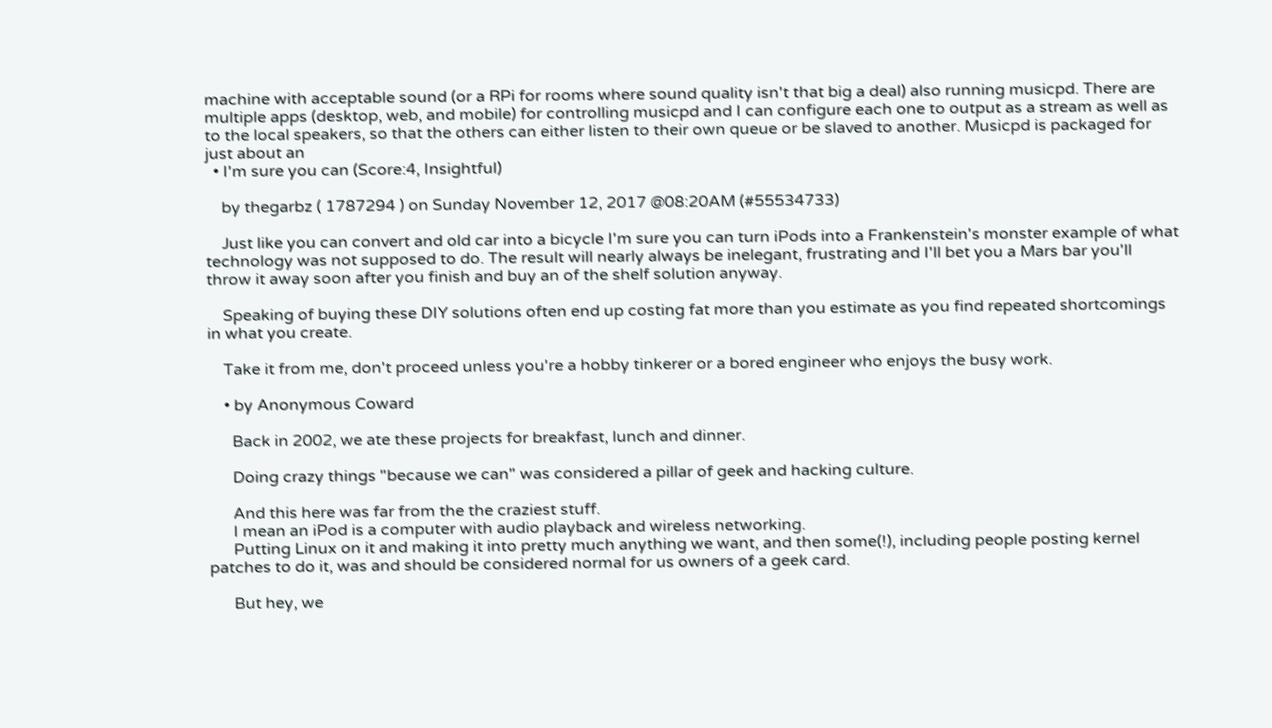machine with acceptable sound (or a RPi for rooms where sound quality isn't that big a deal) also running musicpd. There are multiple apps (desktop, web, and mobile) for controlling musicpd and I can configure each one to output as a stream as well as to the local speakers, so that the others can either listen to their own queue or be slaved to another. Musicpd is packaged for just about an
  • I'm sure you can (Score:4, Insightful)

    by thegarbz ( 1787294 ) on Sunday November 12, 2017 @08:20AM (#55534733)

    Just like you can convert and old car into a bicycle I'm sure you can turn iPods into a Frankenstein's monster example of what technology was not supposed to do. The result will nearly always be inelegant, frustrating and I'll bet you a Mars bar you'll throw it away soon after you finish and buy an of the shelf solution anyway.

    Speaking of buying these DIY solutions often end up costing fat more than you estimate as you find repeated shortcomings in what you create.

    Take it from me, don't proceed unless you're a hobby tinkerer or a bored engineer who enjoys the busy work.

    • by Anonymous Coward

      Back in 2002, we ate these projects for breakfast, lunch and dinner.

      Doing crazy things "because we can" was considered a pillar of geek and hacking culture.

      And this here was far from the the craziest stuff.
      I mean an iPod is a computer with audio playback and wireless networking.
      Putting Linux on it and making it into pretty much anything we want, and then some(!), including people posting kernel patches to do it, was and should be considered normal for us owners of a geek card.

      But hey, we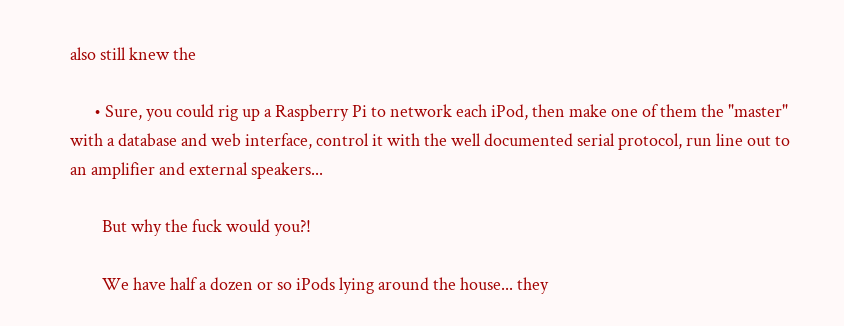also still knew the

      • Sure, you could rig up a Raspberry Pi to network each iPod, then make one of them the "master" with a database and web interface, control it with the well documented serial protocol, run line out to an amplifier and external speakers...

        But why the fuck would you?!

        We have half a dozen or so iPods lying around the house... they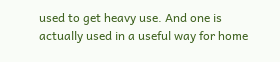used to get heavy use. And one is actually used in a useful way for home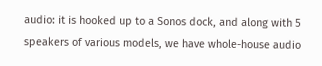audio: it is hooked up to a Sonos dock, and along with 5 speakers of various models, we have whole-house audio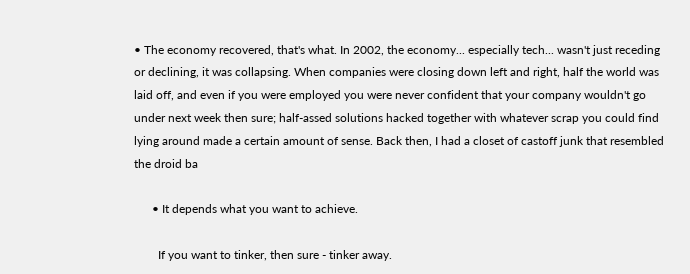• The economy recovered, that's what. In 2002, the economy... especially tech... wasn't just receding or declining, it was collapsing. When companies were closing down left and right, half the world was laid off, and even if you were employed you were never confident that your company wouldn't go under next week then sure; half-assed solutions hacked together with whatever scrap you could find lying around made a certain amount of sense. Back then, I had a closet of castoff junk that resembled the droid ba

      • It depends what you want to achieve.

        If you want to tinker, then sure - tinker away.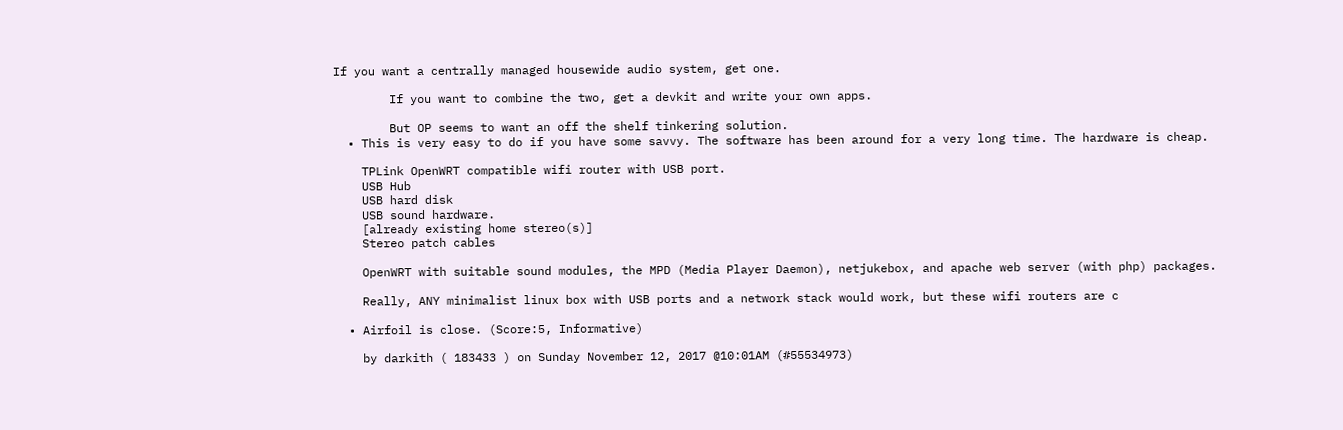If you want a centrally managed housewide audio system, get one.

        If you want to combine the two, get a devkit and write your own apps.

        But OP seems to want an off the shelf tinkering solution.
  • This is very easy to do if you have some savvy. The software has been around for a very long time. The hardware is cheap.

    TPLink OpenWRT compatible wifi router with USB port.
    USB Hub
    USB hard disk
    USB sound hardware.
    [already existing home stereo(s)]
    Stereo patch cables

    OpenWRT with suitable sound modules, the MPD (Media Player Daemon), netjukebox, and apache web server (with php) packages.

    Really, ANY minimalist linux box with USB ports and a network stack would work, but these wifi routers are c

  • Airfoil is close. (Score:5, Informative)

    by darkith ( 183433 ) on Sunday November 12, 2017 @10:01AM (#55534973)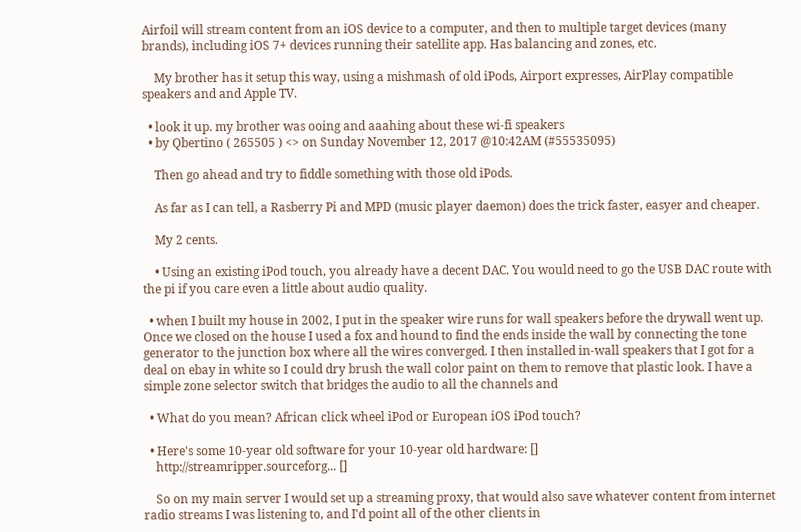Airfoil will stream content from an iOS device to a computer, and then to multiple target devices (many brands), including iOS 7+ devices running their satellite app. Has balancing and zones, etc.

    My brother has it setup this way, using a mishmash of old iPods, Airport expresses, AirPlay compatible speakers and and Apple TV.

  • look it up. my brother was ooing and aaahing about these wi-fi speakers
  • by Qbertino ( 265505 ) <> on Sunday November 12, 2017 @10:42AM (#55535095)

    Then go ahead and try to fiddle something with those old iPods.

    As far as I can tell, a Rasberry Pi and MPD (music player daemon) does the trick faster, easyer and cheaper.

    My 2 cents.

    • Using an existing iPod touch, you already have a decent DAC. You would need to go the USB DAC route with the pi if you care even a little about audio quality.

  • when I built my house in 2002, I put in the speaker wire runs for wall speakers before the drywall went up. Once we closed on the house I used a fox and hound to find the ends inside the wall by connecting the tone generator to the junction box where all the wires converged. I then installed in-wall speakers that I got for a deal on ebay in white so I could dry brush the wall color paint on them to remove that plastic look. I have a simple zone selector switch that bridges the audio to all the channels and

  • What do you mean? African click wheel iPod or European iOS iPod touch?

  • Here's some 10-year old software for your 10-year old hardware: []
    http://streamripper.sourceforg... []

    So on my main server I would set up a streaming proxy, that would also save whatever content from internet radio streams I was listening to, and I'd point all of the other clients in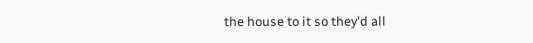the house to it so they'd all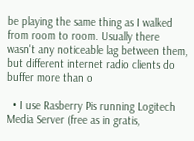be playing the same thing as I walked from room to room. Usually there wasn't any noticeable lag between them, but different internet radio clients do buffer more than o

  • I use Rasberry Pis running Logitech Media Server (free as in gratis,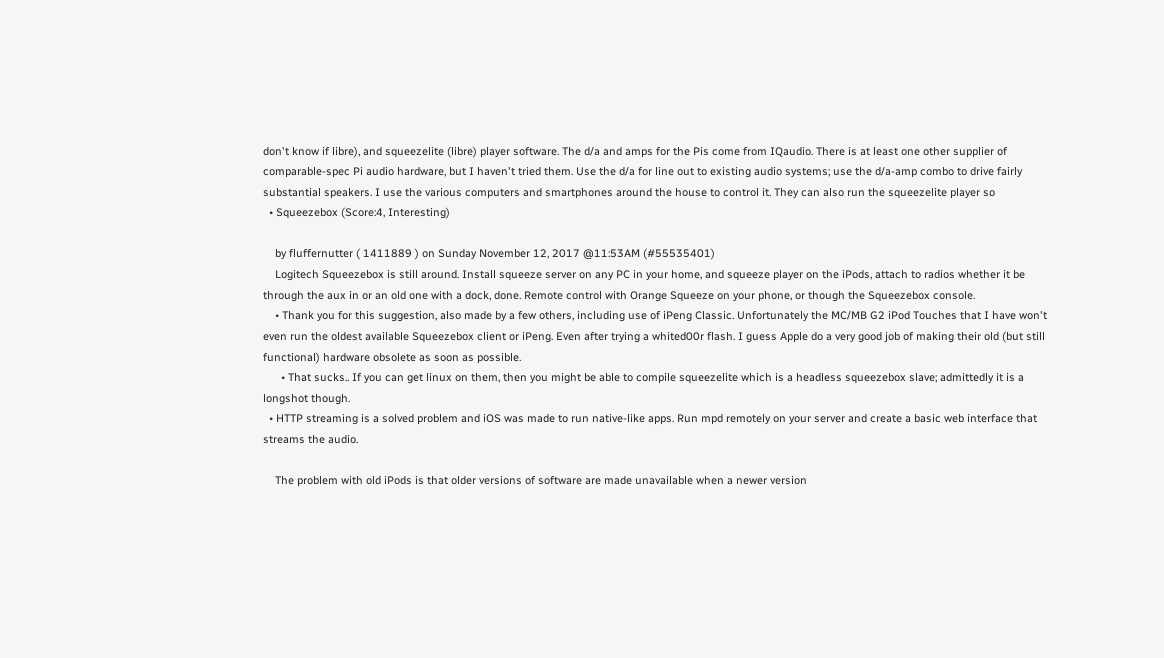don't know if libre), and squeezelite (libre) player software. The d/a and amps for the Pis come from IQaudio. There is at least one other supplier of comparable-spec Pi audio hardware, but I haven't tried them. Use the d/a for line out to existing audio systems; use the d/a-amp combo to drive fairly substantial speakers. I use the various computers and smartphones around the house to control it. They can also run the squeezelite player so
  • Squeezebox (Score:4, Interesting)

    by fluffernutter ( 1411889 ) on Sunday November 12, 2017 @11:53AM (#55535401)
    Logitech Squeezebox is still around. Install squeeze server on any PC in your home, and squeeze player on the iPods, attach to radios whether it be through the aux in or an old one with a dock, done. Remote control with Orange Squeeze on your phone, or though the Squeezebox console.
    • Thank you for this suggestion, also made by a few others, including use of iPeng Classic. Unfortunately the MC/MB G2 iPod Touches that I have won't even run the oldest available Squeezebox client or iPeng. Even after trying a whited00r flash. I guess Apple do a very good job of making their old (but still functional) hardware obsolete as soon as possible.
      • That sucks.. If you can get linux on them, then you might be able to compile squeezelite which is a headless squeezebox slave; admittedly it is a longshot though.
  • HTTP streaming is a solved problem and iOS was made to run native-like apps. Run mpd remotely on your server and create a basic web interface that streams the audio.

    The problem with old iPods is that older versions of software are made unavailable when a newer version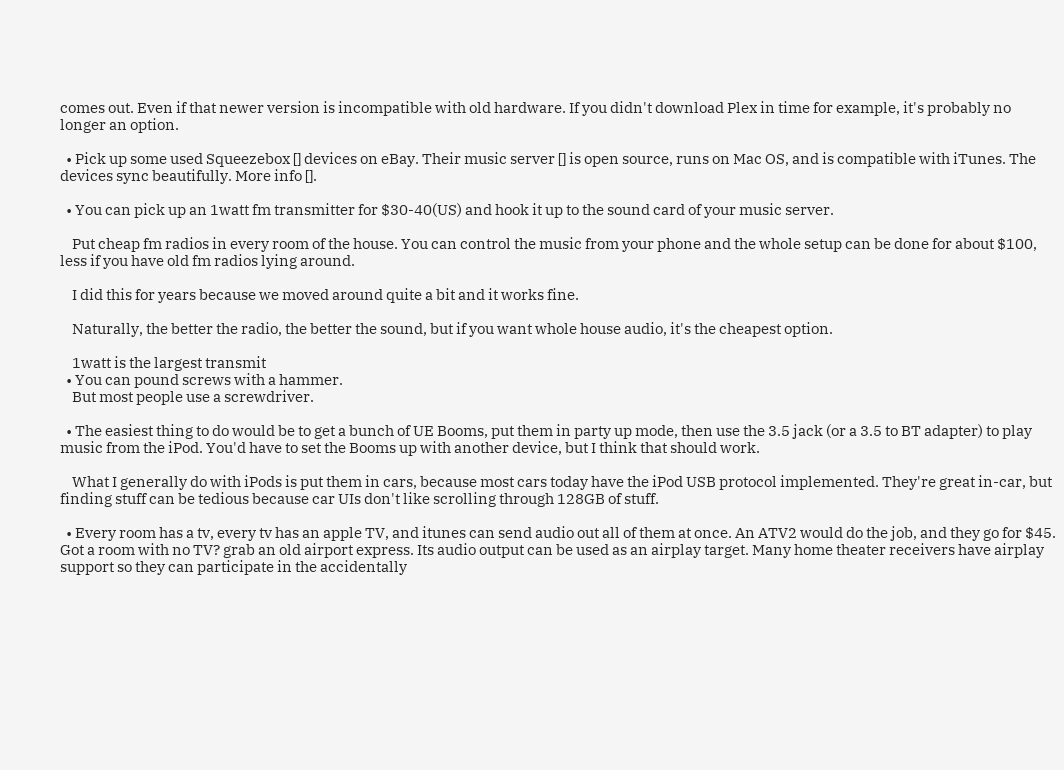comes out. Even if that newer version is incompatible with old hardware. If you didn't download Plex in time for example, it's probably no longer an option.

  • Pick up some used Squeezebox [] devices on eBay. Their music server [] is open source, runs on Mac OS, and is compatible with iTunes. The devices sync beautifully. More info [].

  • You can pick up an 1watt fm transmitter for $30-40(US) and hook it up to the sound card of your music server.

    Put cheap fm radios in every room of the house. You can control the music from your phone and the whole setup can be done for about $100, less if you have old fm radios lying around.

    I did this for years because we moved around quite a bit and it works fine.

    Naturally, the better the radio, the better the sound, but if you want whole house audio, it's the cheapest option.

    1watt is the largest transmit
  • You can pound screws with a hammer.
    But most people use a screwdriver.

  • The easiest thing to do would be to get a bunch of UE Booms, put them in party up mode, then use the 3.5 jack (or a 3.5 to BT adapter) to play music from the iPod. You'd have to set the Booms up with another device, but I think that should work.

    What I generally do with iPods is put them in cars, because most cars today have the iPod USB protocol implemented. They're great in-car, but finding stuff can be tedious because car UIs don't like scrolling through 128GB of stuff.

  • Every room has a tv, every tv has an apple TV, and itunes can send audio out all of them at once. An ATV2 would do the job, and they go for $45. Got a room with no TV? grab an old airport express. Its audio output can be used as an airplay target. Many home theater receivers have airplay support so they can participate in the accidentally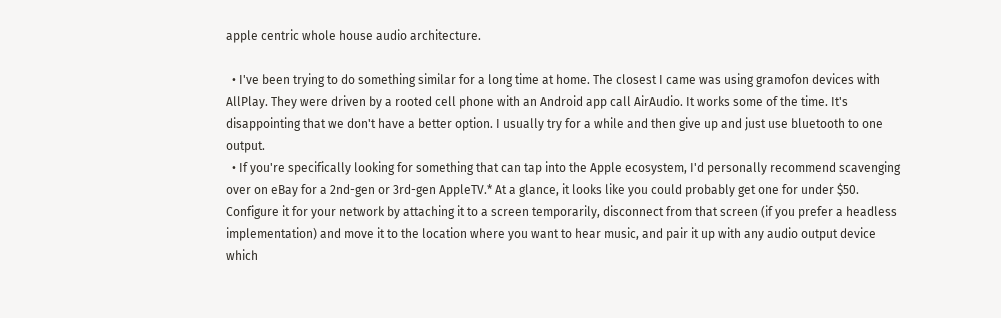apple centric whole house audio architecture.

  • I've been trying to do something similar for a long time at home. The closest I came was using gramofon devices with AllPlay. They were driven by a rooted cell phone with an Android app call AirAudio. It works some of the time. It's disappointing that we don't have a better option. I usually try for a while and then give up and just use bluetooth to one output.
  • If you're specifically looking for something that can tap into the Apple ecosystem, I'd personally recommend scavenging over on eBay for a 2nd-gen or 3rd-gen AppleTV.* At a glance, it looks like you could probably get one for under $50. Configure it for your network by attaching it to a screen temporarily, disconnect from that screen (if you prefer a headless implementation) and move it to the location where you want to hear music, and pair it up with any audio output device which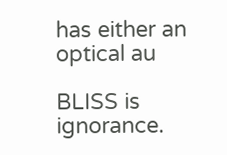has either an optical au

BLISS is ignorance.